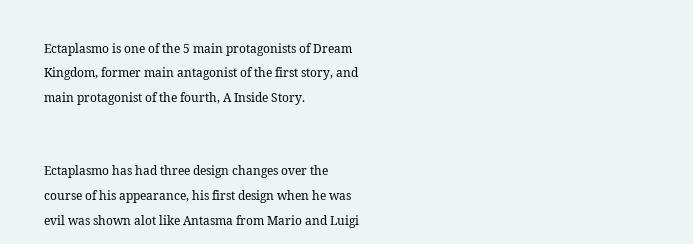Ectaplasmo is one of the 5 main protagonists of Dream Kingdom, former main antagonist of the first story, and main protagonist of the fourth, A Inside Story.


Ectaplasmo has had three design changes over the course of his appearance, his first design when he was evil was shown alot like Antasma from Mario and Luigi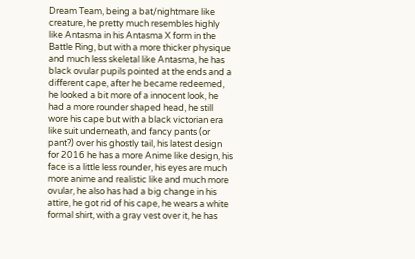Dream Team, being a bat/nightmare like creature, he pretty much resembles highly like Antasma in his Antasma X form in the Battle Ring, but with a more thicker physique and much less skeletal like Antasma, he has black ovular pupils pointed at the ends and a different cape, after he became redeemed, he looked a bit more of a innocent look, he had a more rounder shaped head, he still wore his cape but with a black victorian era like suit underneath, and fancy pants (or pant?) over his ghostly tail, his latest design for 2016 he has a more Anime like design, his face is a little less rounder, his eyes are much more anime and realistic like and much more ovular, he also has had a big change in his attire, he got rid of his cape, he wears a white formal shirt, with a gray vest over it, he has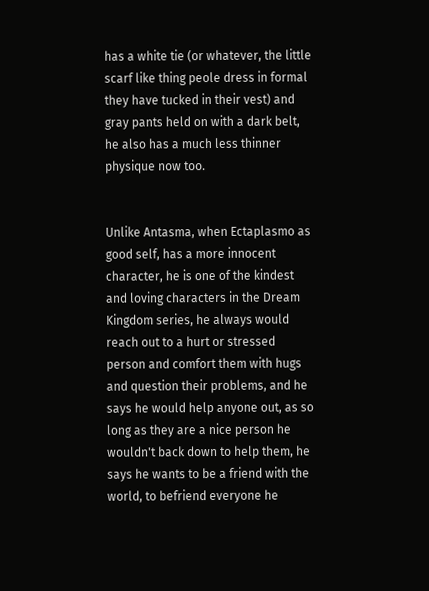has a white tie (or whatever, the little scarf like thing peole dress in formal they have tucked in their vest) and gray pants held on with a dark belt, he also has a much less thinner physique now too.


Unlike Antasma, when Ectaplasmo as good self, has a more innocent character, he is one of the kindest and loving characters in the Dream Kingdom series, he always would reach out to a hurt or stressed person and comfort them with hugs and question their problems, and he says he would help anyone out, as so long as they are a nice person he wouldn't back down to help them, he says he wants to be a friend with the world, to befriend everyone he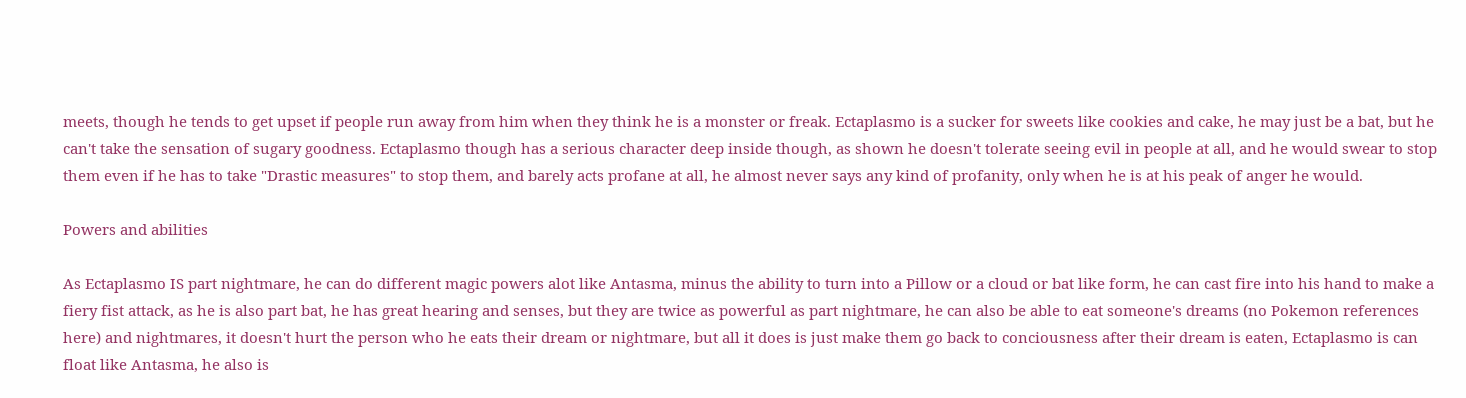meets, though he tends to get upset if people run away from him when they think he is a monster or freak. Ectaplasmo is a sucker for sweets like cookies and cake, he may just be a bat, but he can't take the sensation of sugary goodness. Ectaplasmo though has a serious character deep inside though, as shown he doesn't tolerate seeing evil in people at all, and he would swear to stop them even if he has to take "Drastic measures" to stop them, and barely acts profane at all, he almost never says any kind of profanity, only when he is at his peak of anger he would.

Powers and abilities

As Ectaplasmo IS part nightmare, he can do different magic powers alot like Antasma, minus the ability to turn into a Pillow or a cloud or bat like form, he can cast fire into his hand to make a fiery fist attack, as he is also part bat, he has great hearing and senses, but they are twice as powerful as part nightmare, he can also be able to eat someone's dreams (no Pokemon references here) and nightmares, it doesn't hurt the person who he eats their dream or nightmare, but all it does is just make them go back to conciousness after their dream is eaten, Ectaplasmo is can float like Antasma, he also is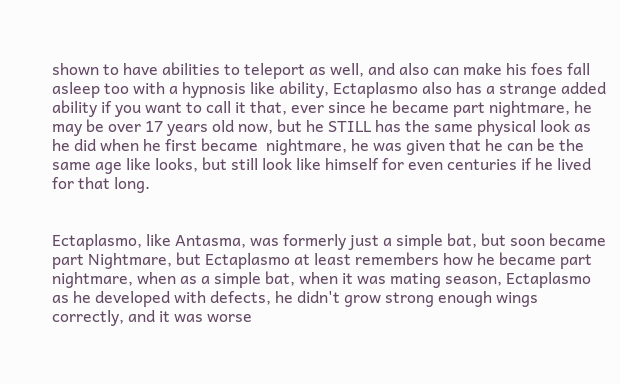shown to have abilities to teleport as well, and also can make his foes fall asleep too with a hypnosis like ability, Ectaplasmo also has a strange added ability if you want to call it that, ever since he became part nightmare, he may be over 17 years old now, but he STILL has the same physical look as he did when he first became  nightmare, he was given that he can be the same age like looks, but still look like himself for even centuries if he lived for that long.


Ectaplasmo, like Antasma, was formerly just a simple bat, but soon became part Nightmare, but Ectaplasmo at least remembers how he became part nightmare, when as a simple bat, when it was mating season, Ectaplasmo as he developed with defects, he didn't grow strong enough wings correctly, and it was worse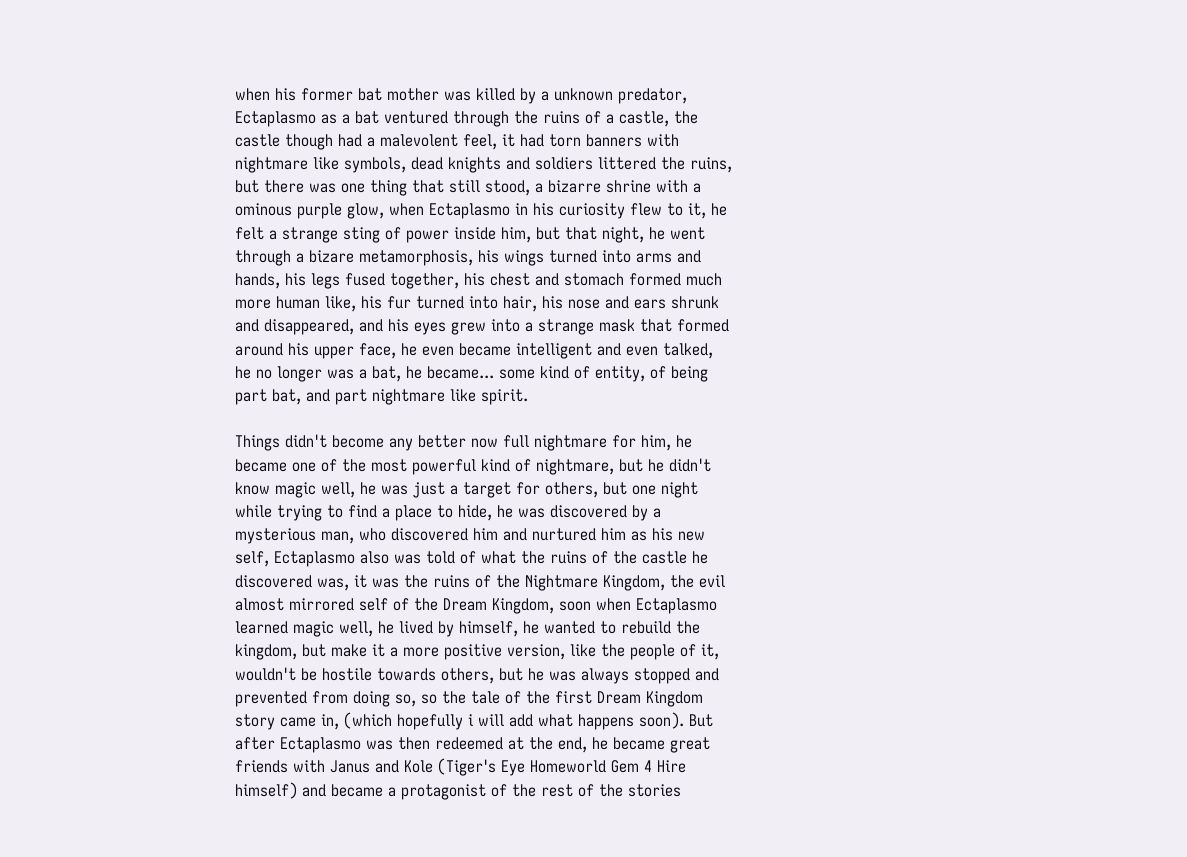when his former bat mother was killed by a unknown predator, Ectaplasmo as a bat ventured through the ruins of a castle, the castle though had a malevolent feel, it had torn banners with nightmare like symbols, dead knights and soldiers littered the ruins, but there was one thing that still stood, a bizarre shrine with a ominous purple glow, when Ectaplasmo in his curiosity flew to it, he felt a strange sting of power inside him, but that night, he went through a bizare metamorphosis, his wings turned into arms and hands, his legs fused together, his chest and stomach formed much more human like, his fur turned into hair, his nose and ears shrunk and disappeared, and his eyes grew into a strange mask that formed around his upper face, he even became intelligent and even talked, he no longer was a bat, he became... some kind of entity, of being part bat, and part nightmare like spirit.

Things didn't become any better now full nightmare for him, he became one of the most powerful kind of nightmare, but he didn't know magic well, he was just a target for others, but one night while trying to find a place to hide, he was discovered by a mysterious man, who discovered him and nurtured him as his new self, Ectaplasmo also was told of what the ruins of the castle he discovered was, it was the ruins of the Nightmare Kingdom, the evil almost mirrored self of the Dream Kingdom, soon when Ectaplasmo learned magic well, he lived by himself, he wanted to rebuild the kingdom, but make it a more positive version, like the people of it, wouldn't be hostile towards others, but he was always stopped and prevented from doing so, so the tale of the first Dream Kingdom story came in, (which hopefully i will add what happens soon). But after Ectaplasmo was then redeemed at the end, he became great friends with Janus and Kole (Tiger's Eye Homeworld Gem 4 Hire himself) and became a protagonist of the rest of the stories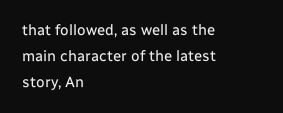that followed, as well as the main character of the latest story, An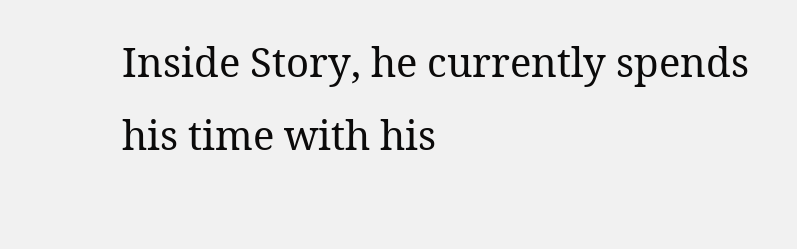Inside Story, he currently spends his time with his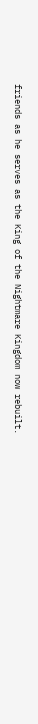friends as he serves as the King of the Nightmare Kingdom now rebuilt.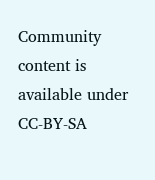Community content is available under CC-BY-SA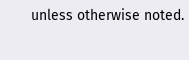unless otherwise noted.